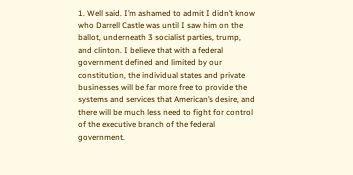1. Well said. I’m ashamed to admit I didn’t know who Darrell Castle was until I saw him on the ballot, underneath 3 socialist parties, trump, and clinton. I believe that with a federal government defined and limited by our constitution, the individual states and private businesses will be far more free to provide the systems and services that American’s desire, and there will be much less need to fight for control of the executive branch of the federal government.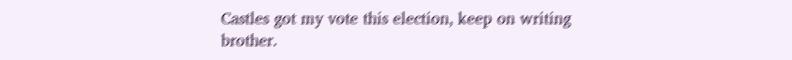Castles got my vote this election, keep on writing brother.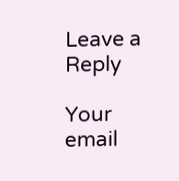Leave a Reply

Your email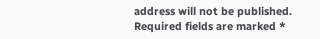address will not be published. Required fields are marked *